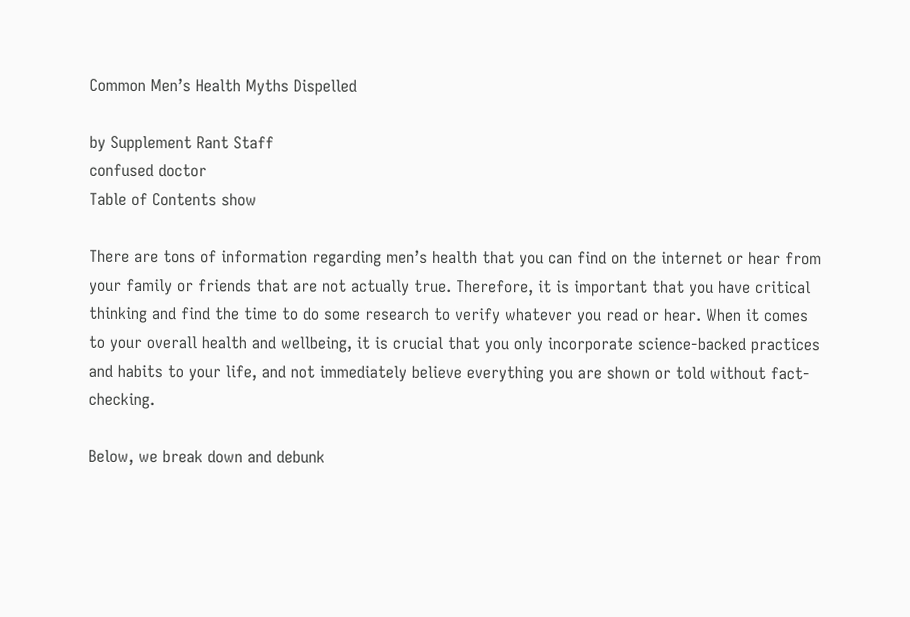Common Men’s Health Myths Dispelled

by Supplement Rant Staff
confused doctor
Table of Contents show

There are tons of information regarding men’s health that you can find on the internet or hear from your family or friends that are not actually true. Therefore, it is important that you have critical thinking and find the time to do some research to verify whatever you read or hear. When it comes to your overall health and wellbeing, it is crucial that you only incorporate science-backed practices and habits to your life, and not immediately believe everything you are shown or told without fact-checking.

Below, we break down and debunk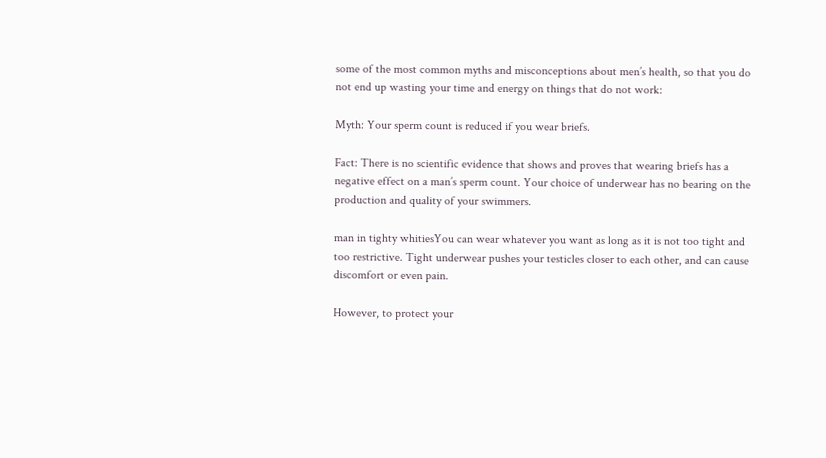some of the most common myths and misconceptions about men’s health, so that you do not end up wasting your time and energy on things that do not work:

Myth: Your sperm count is reduced if you wear briefs.

Fact: There is no scientific evidence that shows and proves that wearing briefs has a negative effect on a man’s sperm count. Your choice of underwear has no bearing on the production and quality of your swimmers.

man in tighty whitiesYou can wear whatever you want as long as it is not too tight and too restrictive. Tight underwear pushes your testicles closer to each other, and can cause discomfort or even pain.

However, to protect your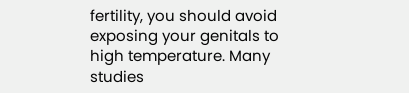fertility, you should avoid exposing your genitals to high temperature. Many studies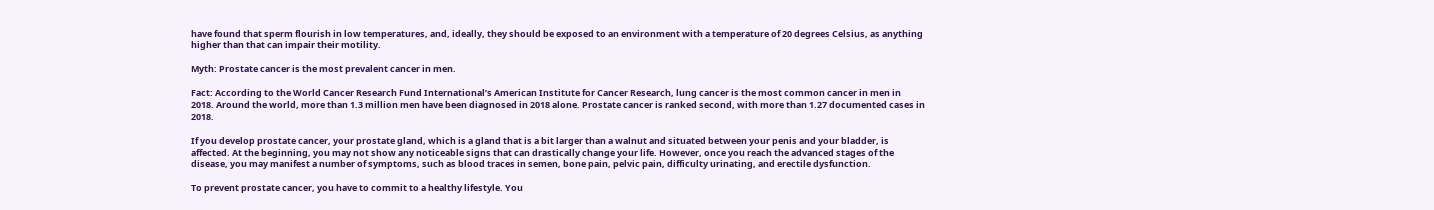have found that sperm flourish in low temperatures, and, ideally, they should be exposed to an environment with a temperature of 20 degrees Celsius, as anything higher than that can impair their motility.

Myth: Prostate cancer is the most prevalent cancer in men.

Fact: According to the World Cancer Research Fund International’s American Institute for Cancer Research, lung cancer is the most common cancer in men in 2018. Around the world, more than 1.3 million men have been diagnosed in 2018 alone. Prostate cancer is ranked second, with more than 1.27 documented cases in 2018.

If you develop prostate cancer, your prostate gland, which is a gland that is a bit larger than a walnut and situated between your penis and your bladder, is affected. At the beginning, you may not show any noticeable signs that can drastically change your life. However, once you reach the advanced stages of the disease, you may manifest a number of symptoms, such as blood traces in semen, bone pain, pelvic pain, difficulty urinating, and erectile dysfunction.

To prevent prostate cancer, you have to commit to a healthy lifestyle. You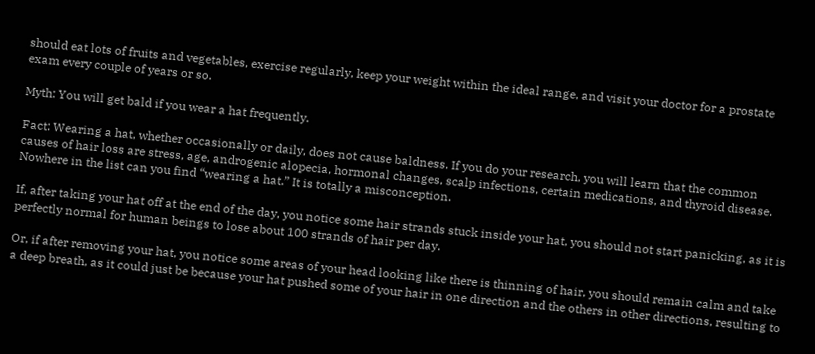should eat lots of fruits and vegetables, exercise regularly, keep your weight within the ideal range, and visit your doctor for a prostate exam every couple of years or so.

Myth: You will get bald if you wear a hat frequently.

Fact: Wearing a hat, whether occasionally or daily, does not cause baldness. If you do your research, you will learn that the common causes of hair loss are stress, age, androgenic alopecia, hormonal changes, scalp infections, certain medications, and thyroid disease. Nowhere in the list can you find “wearing a hat.” It is totally a misconception.

If, after taking your hat off at the end of the day, you notice some hair strands stuck inside your hat, you should not start panicking, as it is perfectly normal for human beings to lose about 100 strands of hair per day.

Or, if after removing your hat, you notice some areas of your head looking like there is thinning of hair, you should remain calm and take a deep breath, as it could just be because your hat pushed some of your hair in one direction and the others in other directions, resulting to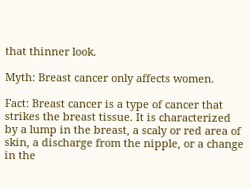that thinner look.

Myth: Breast cancer only affects women.

Fact: Breast cancer is a type of cancer that strikes the breast tissue. It is characterized by a lump in the breast, a scaly or red area of skin, a discharge from the nipple, or a change in the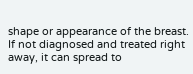shape or appearance of the breast. If not diagnosed and treated right away, it can spread to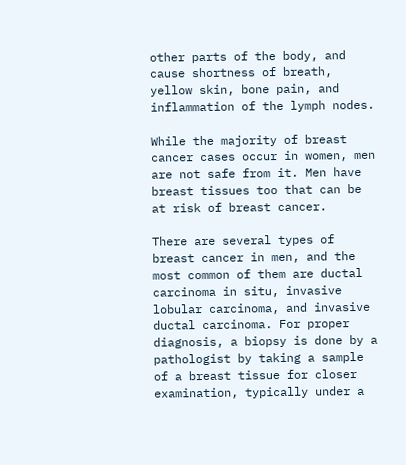other parts of the body, and cause shortness of breath, yellow skin, bone pain, and inflammation of the lymph nodes.

While the majority of breast cancer cases occur in women, men are not safe from it. Men have breast tissues too that can be at risk of breast cancer.

There are several types of breast cancer in men, and the most common of them are ductal carcinoma in situ, invasive lobular carcinoma, and invasive ductal carcinoma. For proper diagnosis, a biopsy is done by a pathologist by taking a sample of a breast tissue for closer examination, typically under a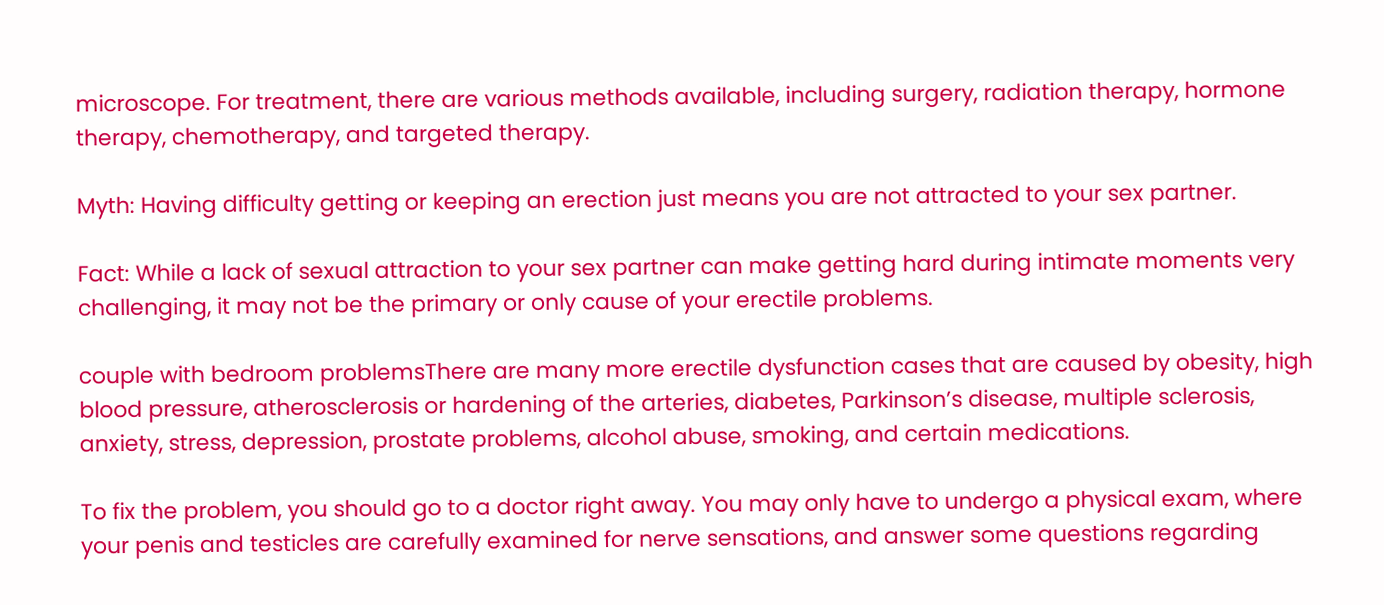microscope. For treatment, there are various methods available, including surgery, radiation therapy, hormone therapy, chemotherapy, and targeted therapy.

Myth: Having difficulty getting or keeping an erection just means you are not attracted to your sex partner.

Fact: While a lack of sexual attraction to your sex partner can make getting hard during intimate moments very challenging, it may not be the primary or only cause of your erectile problems.

couple with bedroom problemsThere are many more erectile dysfunction cases that are caused by obesity, high blood pressure, atherosclerosis or hardening of the arteries, diabetes, Parkinson’s disease, multiple sclerosis, anxiety, stress, depression, prostate problems, alcohol abuse, smoking, and certain medications.

To fix the problem, you should go to a doctor right away. You may only have to undergo a physical exam, where your penis and testicles are carefully examined for nerve sensations, and answer some questions regarding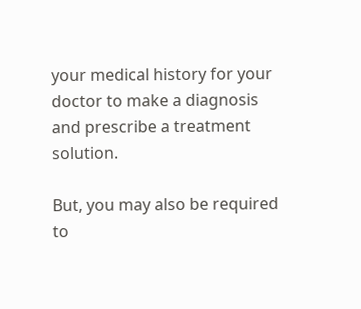your medical history for your doctor to make a diagnosis and prescribe a treatment solution.

But, you may also be required to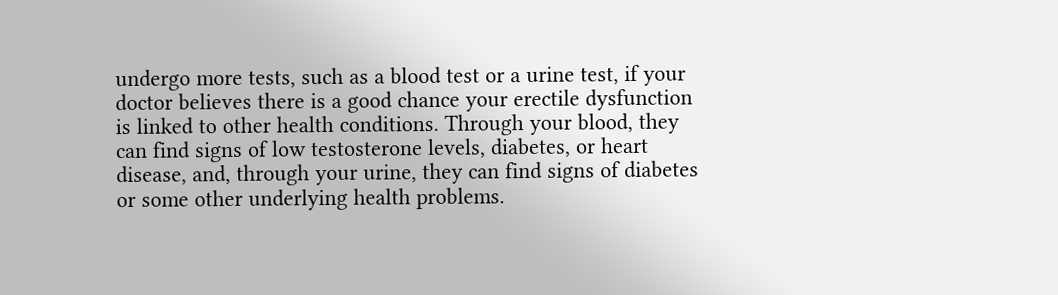undergo more tests, such as a blood test or a urine test, if your doctor believes there is a good chance your erectile dysfunction is linked to other health conditions. Through your blood, they can find signs of low testosterone levels, diabetes, or heart disease, and, through your urine, they can find signs of diabetes or some other underlying health problems.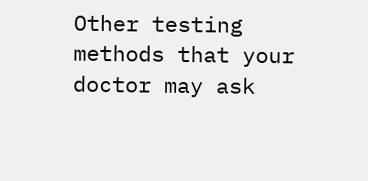Other testing methods that your doctor may ask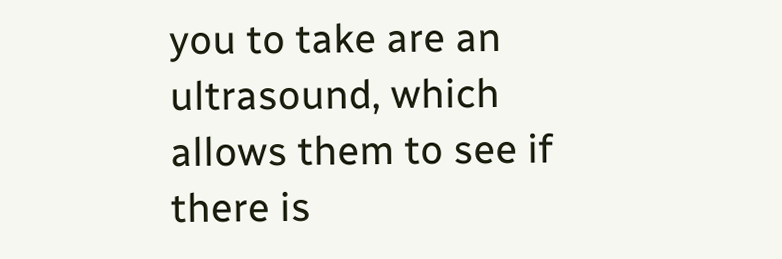you to take are an ultrasound, which allows them to see if there is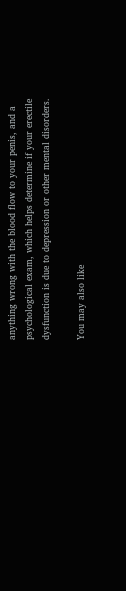anything wrong with the blood flow to your penis, and a psychological exam, which helps determine if your erectile dysfunction is due to depression or other mental disorders.

You may also like